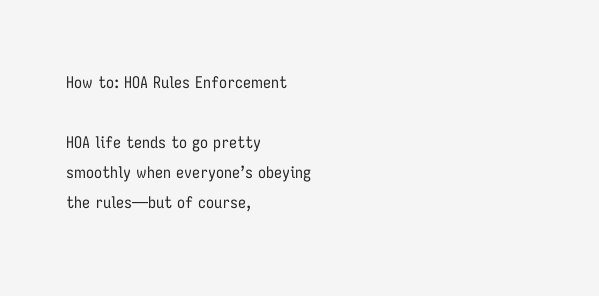How to: HOA Rules Enforcement

HOA life tends to go pretty smoothly when everyone’s obeying the rules—but of course,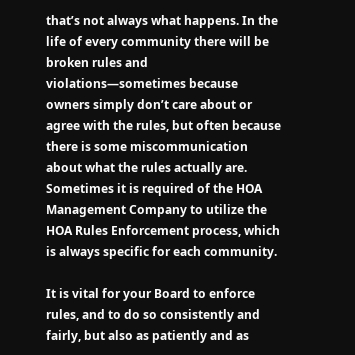that’s not always what happens. In the life of every community there will be broken rules and violations—sometimes because owners simply don’t care about or agree with the rules, but often because there is some miscommunication about what the rules actually are. Sometimes it is required of the HOA Management Company to utilize the HOA Rules Enforcement process, which is always specific for each community.

It is vital for your Board to enforce rules, and to do so consistently and fairly, but also as patiently and as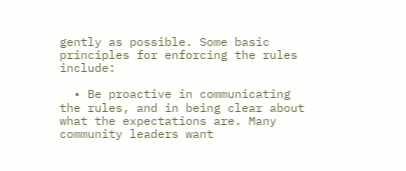gently as possible. Some basic principles for enforcing the rules include:

  • Be proactive in communicating the rules, and in being clear about what the expectations are. Many community leaders want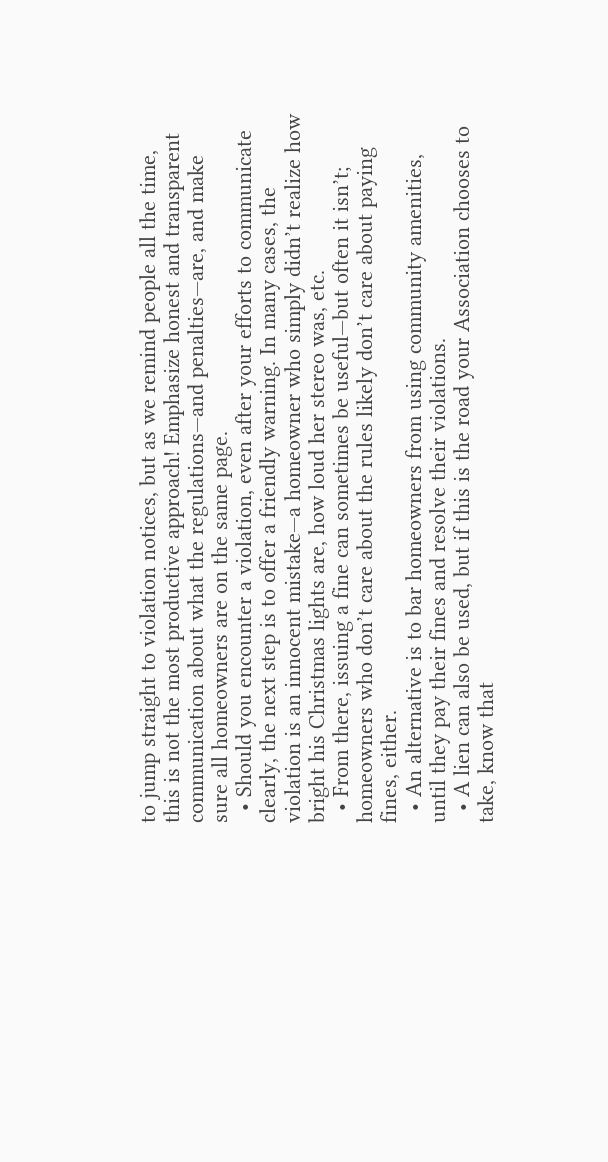to jump straight to violation notices, but as we remind people all the time, this is not the most productive approach! Emphasize honest and transparent communication about what the regulations—and penalties—are, and make sure all homeowners are on the same page.
  • Should you encounter a violation, even after your efforts to communicate clearly, the next step is to offer a friendly warning. In many cases, the violation is an innocent mistake—a homeowner who simply didn’t realize how bright his Christmas lights are, how loud her stereo was, etc.
  • From there, issuing a fine can sometimes be useful—but often it isn’t; homeowners who don’t care about the rules likely don’t care about paying fines, either.
  • An alternative is to bar homeowners from using community amenities, until they pay their fines and resolve their violations.
  • A lien can also be used, but if this is the road your Association chooses to take, know that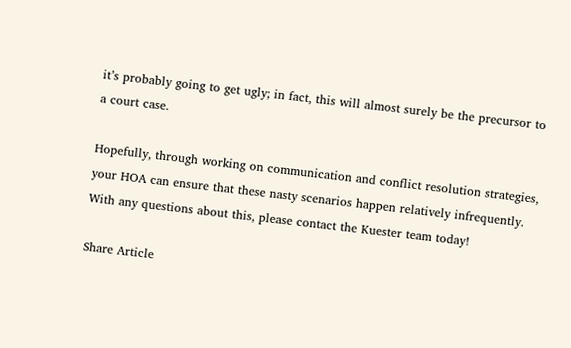it’s probably going to get ugly; in fact, this will almost surely be the precursor to a court case.

Hopefully, through working on communication and conflict resolution strategies, your HOA can ensure that these nasty scenarios happen relatively infrequently. With any questions about this, please contact the Kuester team today!

Share Article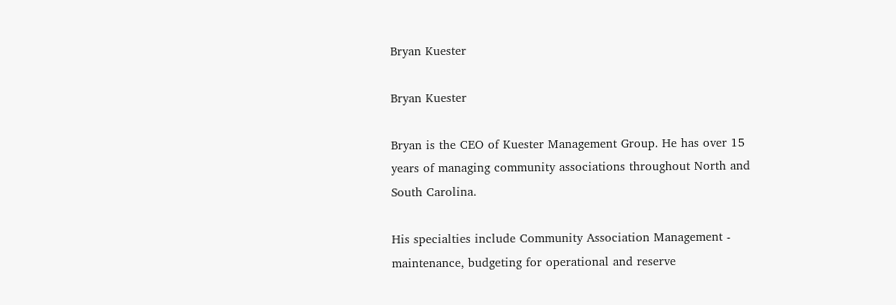Bryan Kuester

Bryan Kuester

Bryan is the CEO of Kuester Management Group. He has over 15 years of managing community associations throughout North and South Carolina.

His specialties include Community Association Management - maintenance, budgeting for operational and reserve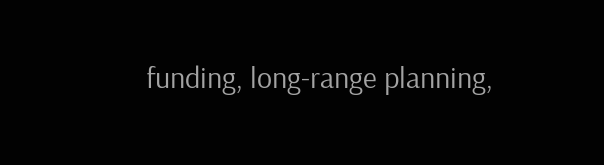funding, long-range planning,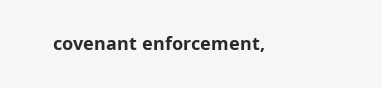covenant enforcement,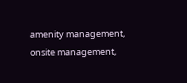amenity management, onsite management,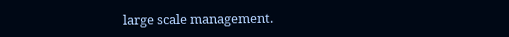large scale management.